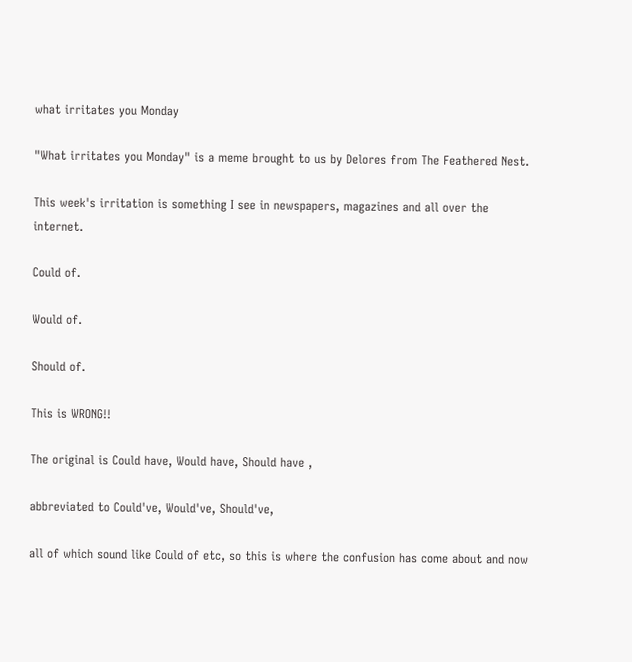what irritates you Monday

"What irritates you Monday" is a meme brought to us by Delores from The Feathered Nest.

This week's irritation is something I see in newspapers, magazines and all over the internet.

Could of.

Would of.

Should of.

This is WRONG!!

The original is Could have, Would have, Should have ,

abbreviated to Could've, Would've, Should've,

all of which sound like Could of etc, so this is where the confusion has come about and now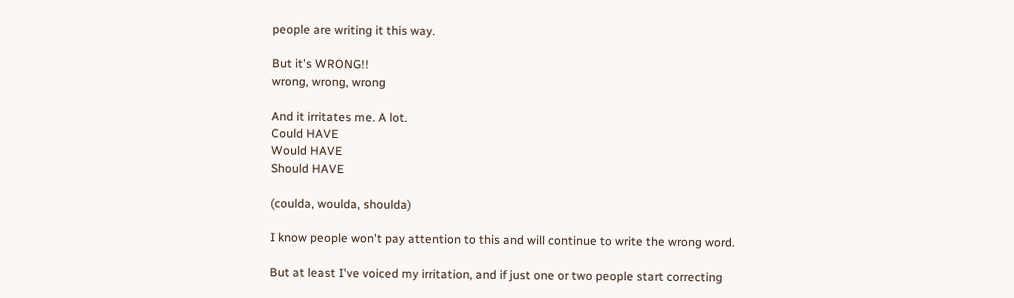people are writing it this way.

But it's WRONG!!
wrong, wrong, wrong

And it irritates me. A lot.
Could HAVE
Would HAVE
Should HAVE

(coulda, woulda, shoulda)

I know people won't pay attention to this and will continue to write the wrong word.

But at least I've voiced my irritation, and if just one or two people start correcting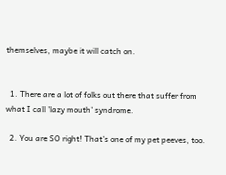themselves, maybe it will catch on.


  1. There are a lot of folks out there that suffer from what I call 'lazy mouth' syndrome.

  2. You are SO right! That's one of my pet peeves, too.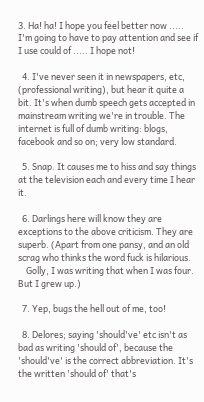3. Ha! ha! I hope you feel better now ..... I'm going to have to pay attention and see if I use could of ..... I hope not!

  4. I've never seen it in newspapers, etc, (professional writing), but hear it quite a bit. It's when dumb speech gets accepted in mainstream writing we're in trouble. The internet is full of dumb writing: blogs, facebook and so on; very low standard.

  5. Snap. It causes me to hiss and say things at the television each and every time I hear it.

  6. Darlings here will know they are exceptions to the above criticism. They are superb. (Apart from one pansy, and an old scrag who thinks the word fuck is hilarious.
    Golly, I was writing that when I was four. But I grew up.)

  7. Yep, bugs the hell out of me, too!

  8. Delores; saying 'should've' etc isn't as bad as writing 'should of', because the 'should've' is the correct abbreviation. It's the written 'should of' that's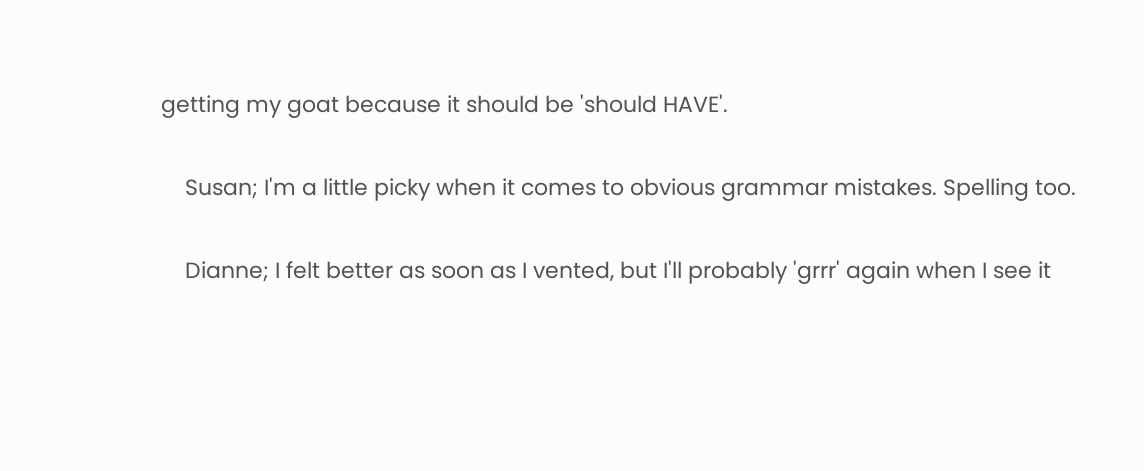getting my goat because it should be 'should HAVE'.

    Susan; I'm a little picky when it comes to obvious grammar mistakes. Spelling too.

    Dianne; I felt better as soon as I vented, but I'll probably 'grrr' again when I see it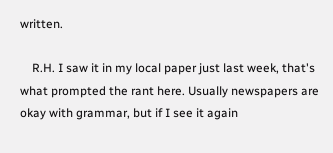written.

    R.H. I saw it in my local paper just last week, that's what prompted the rant here. Usually newspapers are okay with grammar, but if I see it again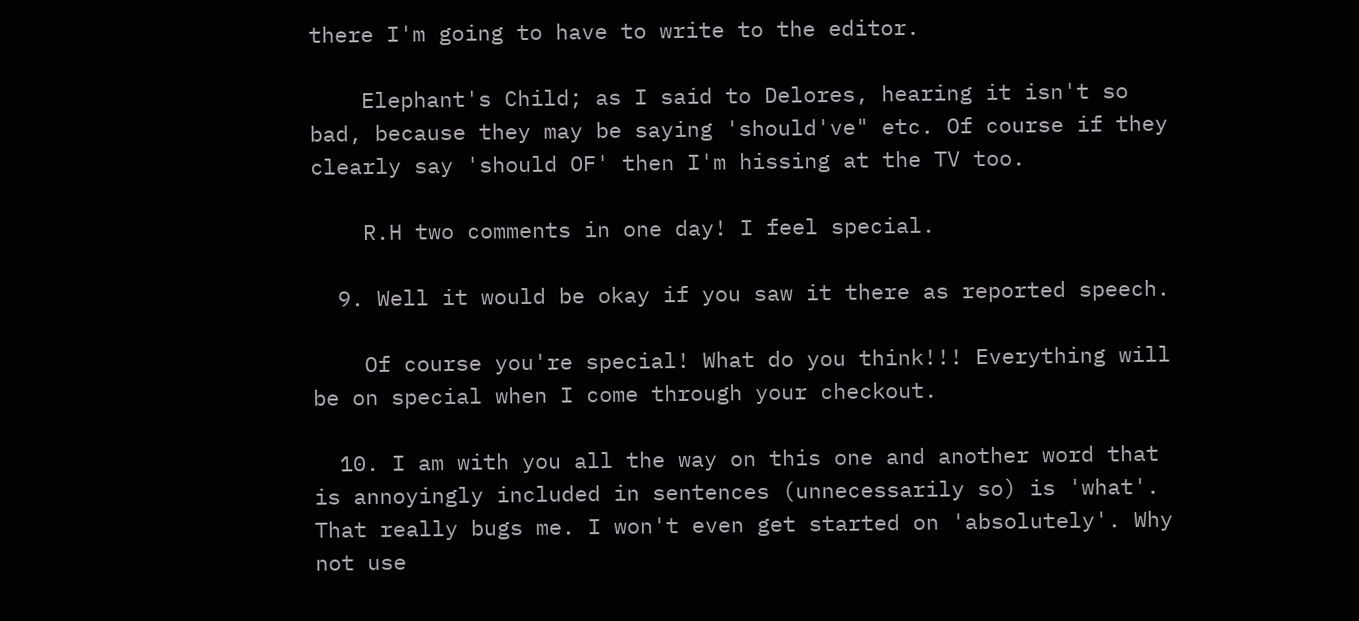there I'm going to have to write to the editor.

    Elephant's Child; as I said to Delores, hearing it isn't so bad, because they may be saying 'should've" etc. Of course if they clearly say 'should OF' then I'm hissing at the TV too.

    R.H two comments in one day! I feel special.

  9. Well it would be okay if you saw it there as reported speech.

    Of course you're special! What do you think!!! Everything will be on special when I come through your checkout.

  10. I am with you all the way on this one and another word that is annoyingly included in sentences (unnecessarily so) is 'what'. That really bugs me. I won't even get started on 'absolutely'. Why not use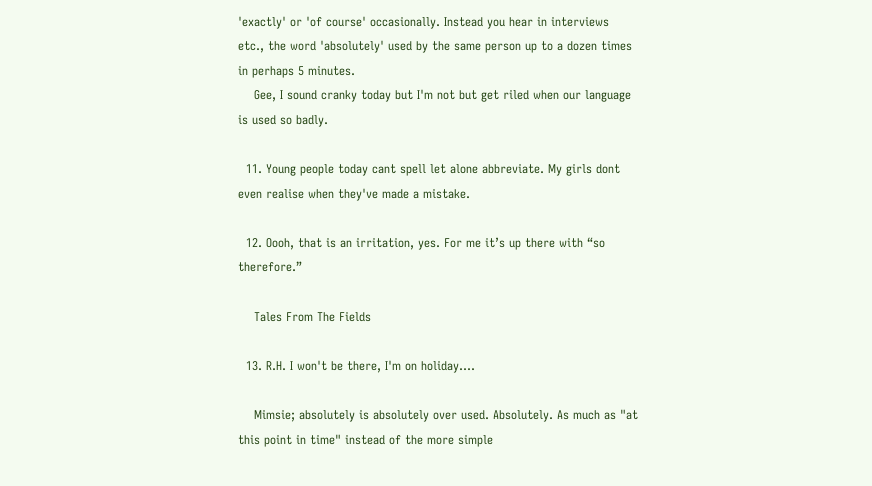'exactly' or 'of course' occasionally. Instead you hear in interviews etc., the word 'absolutely' used by the same person up to a dozen times in perhaps 5 minutes.
    Gee, I sound cranky today but I'm not but get riled when our language is used so badly.

  11. Young people today cant spell let alone abbreviate. My girls dont even realise when they've made a mistake.

  12. Oooh, that is an irritation, yes. For me it’s up there with “so therefore.”

    Tales From The Fields

  13. R.H. I won't be there, I'm on holiday....

    Mimsie; absolutely is absolutely over used. Absolutely. As much as "at this point in time" instead of the more simple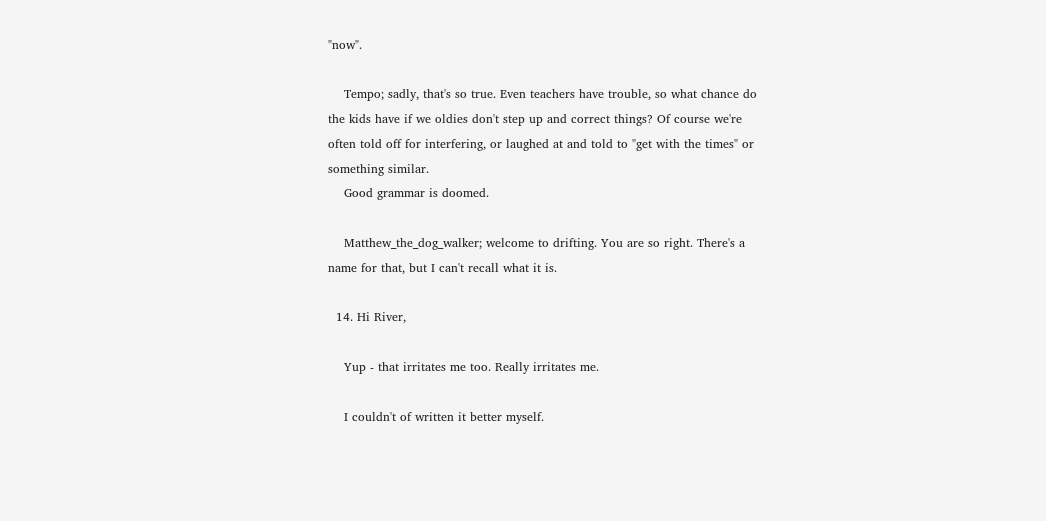"now".

    Tempo; sadly, that's so true. Even teachers have trouble, so what chance do the kids have if we oldies don't step up and correct things? Of course we're often told off for interfering, or laughed at and told to "get with the times" or something similar.
    Good grammar is doomed.

    Matthew_the_dog_walker; welcome to drifting. You are so right. There's a name for that, but I can't recall what it is.

  14. Hi River,

    Yup - that irritates me too. Really irritates me.

    I couldn't of written it better myself.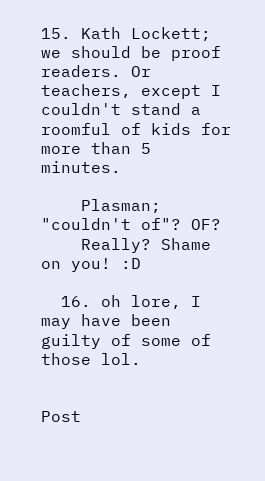15. Kath Lockett; we should be proof readers. Or teachers, except I couldn't stand a roomful of kids for more than 5 minutes.

    Plasman; "couldn't of"? OF?
    Really? Shame on you! :D

  16. oh lore, I may have been guilty of some of those lol.


Post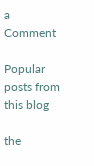a Comment

Popular posts from this blog

the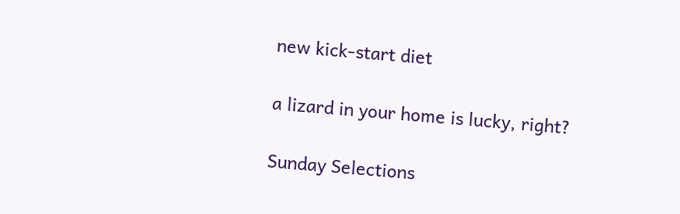new kick-start diet

a lizard in your home is lucky, right?

Sunday Selections